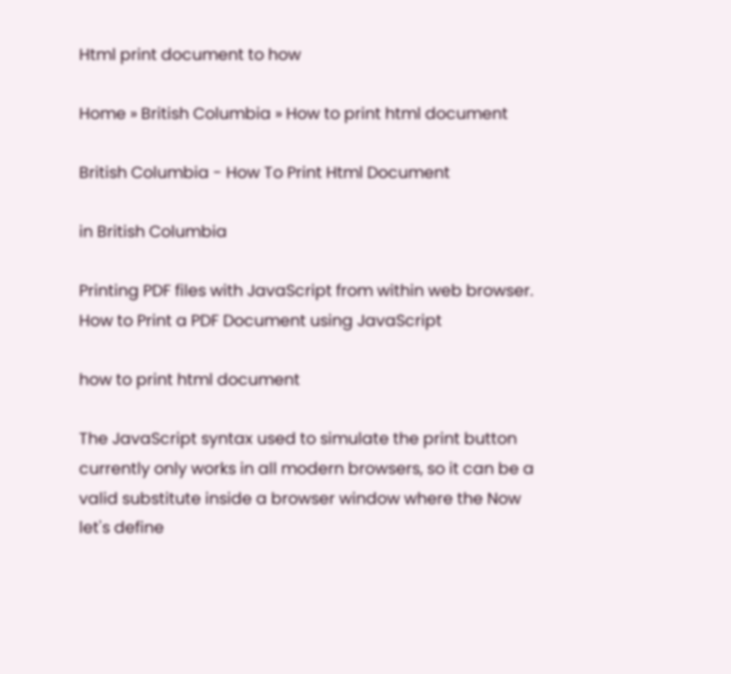Html print document to how

Home » British Columbia » How to print html document

British Columbia - How To Print Html Document

in British Columbia

Printing PDF files with JavaScript from within web browser. How to Print a PDF Document using JavaScript

how to print html document

The JavaScript syntax used to simulate the print button currently only works in all modern browsers, so it can be a valid substitute inside a browser window where the Now let's define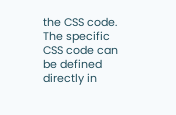the CSS code. The specific CSS code can be defined directly in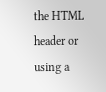the HTML header or using a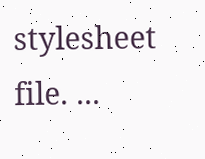stylesheet file. ...